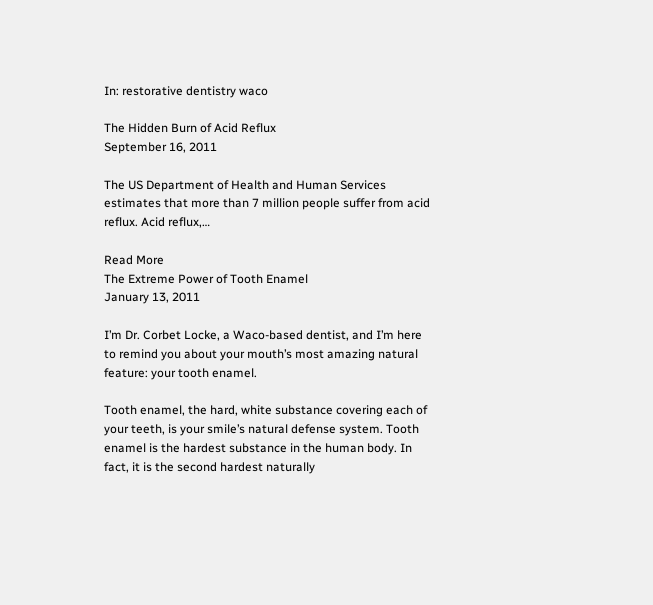In: restorative dentistry waco

The Hidden Burn of Acid Reflux
September 16, 2011

The US Department of Health and Human Services estimates that more than 7 million people suffer from acid reflux. Acid reflux,…

Read More
The Extreme Power of Tooth Enamel
January 13, 2011

I’m Dr. Corbet Locke, a Waco-based dentist, and I’m here to remind you about your mouth’s most amazing natural feature: your tooth enamel.

Tooth enamel, the hard, white substance covering each of your teeth, is your smile’s natural defense system. Tooth enamel is the hardest substance in the human body. In fact, it is the second hardest naturally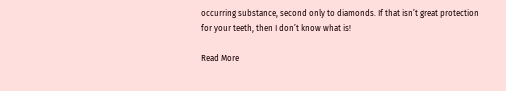occurring substance, second only to diamonds. If that isn’t great protection for your teeth, then I don’t know what is!

Read More